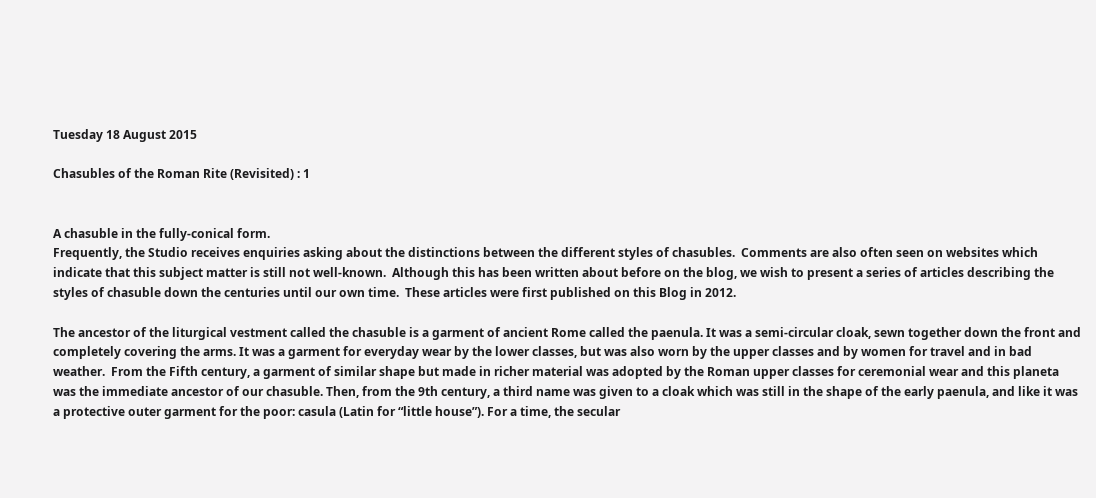Tuesday 18 August 2015

Chasubles of the Roman Rite (Revisited) : 1


A chasuble in the fully-conical form.
Frequently, the Studio receives enquiries asking about the distinctions between the different styles of chasubles.  Comments are also often seen on websites which indicate that this subject matter is still not well-known.  Although this has been written about before on the blog, we wish to present a series of articles describing the styles of chasuble down the centuries until our own time.  These articles were first published on this Blog in 2012.

The ancestor of the liturgical vestment called the chasuble is a garment of ancient Rome called the paenula. It was a semi-circular cloak, sewn together down the front and completely covering the arms. It was a garment for everyday wear by the lower classes, but was also worn by the upper classes and by women for travel and in bad weather.  From the Fifth century, a garment of similar shape but made in richer material was adopted by the Roman upper classes for ceremonial wear and this planeta was the immediate ancestor of our chasuble. Then, from the 9th century, a third name was given to a cloak which was still in the shape of the early paenula, and like it was a protective outer garment for the poor: casula (Latin for “little house”). For a time, the secular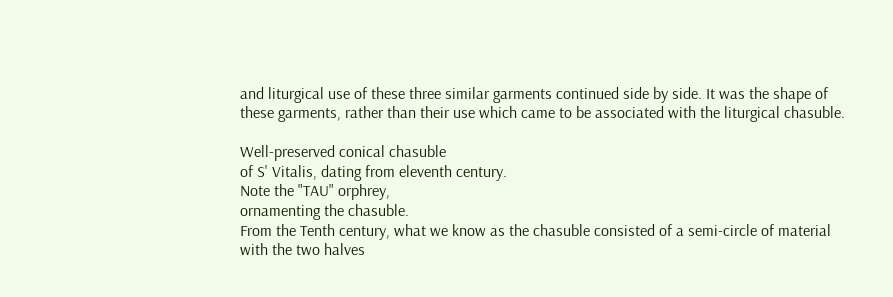and liturgical use of these three similar garments continued side by side. It was the shape of these garments, rather than their use which came to be associated with the liturgical chasuble.

Well-preserved conical chasuble
of S' Vitalis, dating from eleventh century.
Note the "TAU" orphrey,
ornamenting the chasuble.
From the Tenth century, what we know as the chasuble consisted of a semi-circle of material with the two halves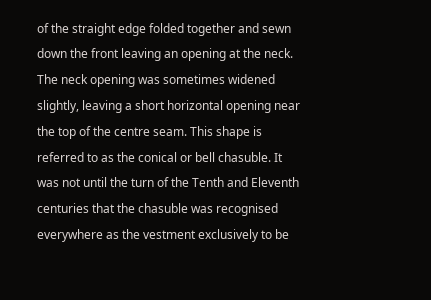of the straight edge folded together and sewn down the front leaving an opening at the neck. The neck opening was sometimes widened slightly, leaving a short horizontal opening near the top of the centre seam. This shape is referred to as the conical or bell chasuble. It was not until the turn of the Tenth and Eleventh centuries that the chasuble was recognised everywhere as the vestment exclusively to be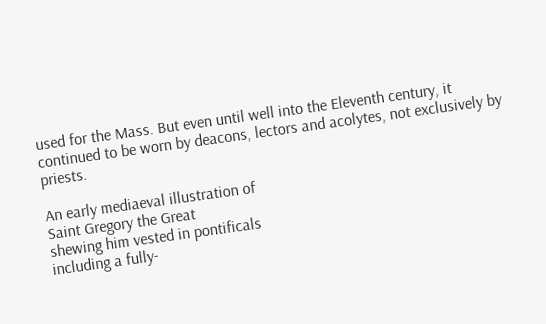used for the Mass. But even until well into the Eleventh century, it continued to be worn by deacons, lectors and acolytes, not exclusively by priests.

An early mediaeval illustration of
Saint Gregory the Great
shewing him vested in pontificals
including a fully-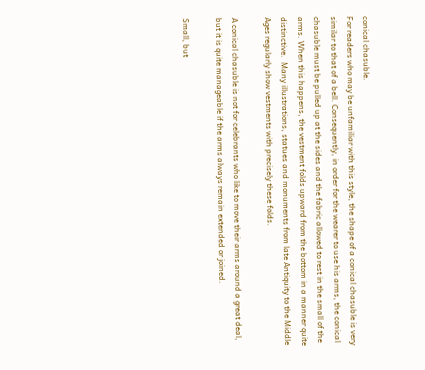conical chasuble.
For readers who may be unfamiliar with this style, the shape of a conical chasuble is very similar to that of a bell. Consequently, in order for the wearer to use his arms, the conical chasuble must be pulled up at the sides and the fabric allowed to rest in the small of the arms. When this happens, the vestment folds upward from the bottom in a manner quite distinctive.  Many illustrations, statues and monuments from late Antiquity to the Middle Ages regularly show vestments with precisely these folds.

A conical chasuble is not for celebrants who like to move their arms around a great deal, but it is quite manageable if the arms always remain extended or joined.

Small, but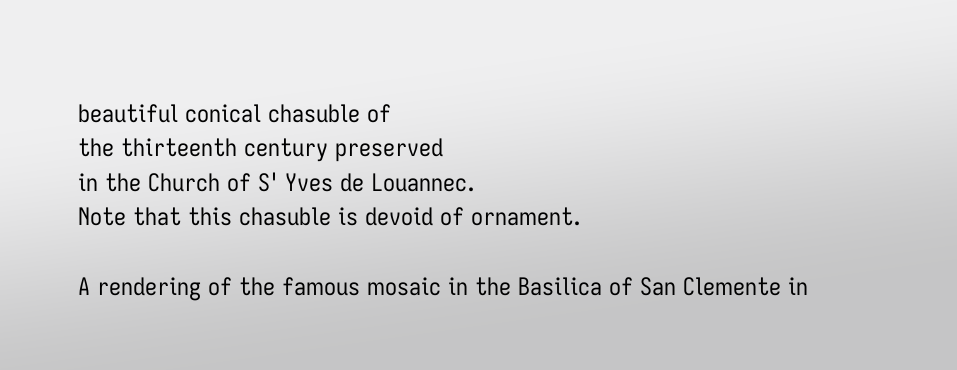beautiful conical chasuble of
the thirteenth century preserved
in the Church of S' Yves de Louannec.
Note that this chasuble is devoid of ornament.

A rendering of the famous mosaic in the Basilica of San Clemente in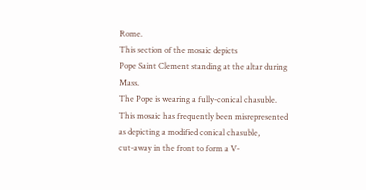Rome.
This section of the mosaic depicts
Pope Saint Clement standing at the altar during Mass.
The Pope is wearing a fully-conical chasuble.
This mosaic has frequently been misrepresented
as depicting a modified conical chasuble,
cut-away in the front to form a V-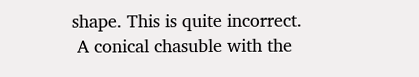shape. This is quite incorrect.
 A conical chasuble with the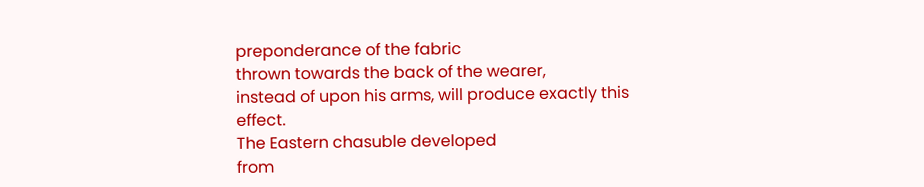preponderance of the fabric
thrown towards the back of the wearer,
instead of upon his arms, will produce exactly this effect.
The Eastern chasuble developed
from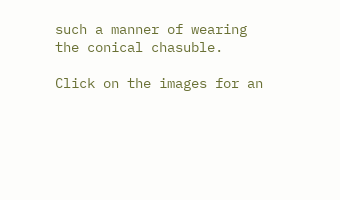such a manner of wearing the conical chasuble.

Click on the images for an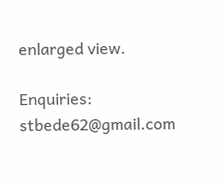enlarged view.

Enquiries: stbede62@gmail.com